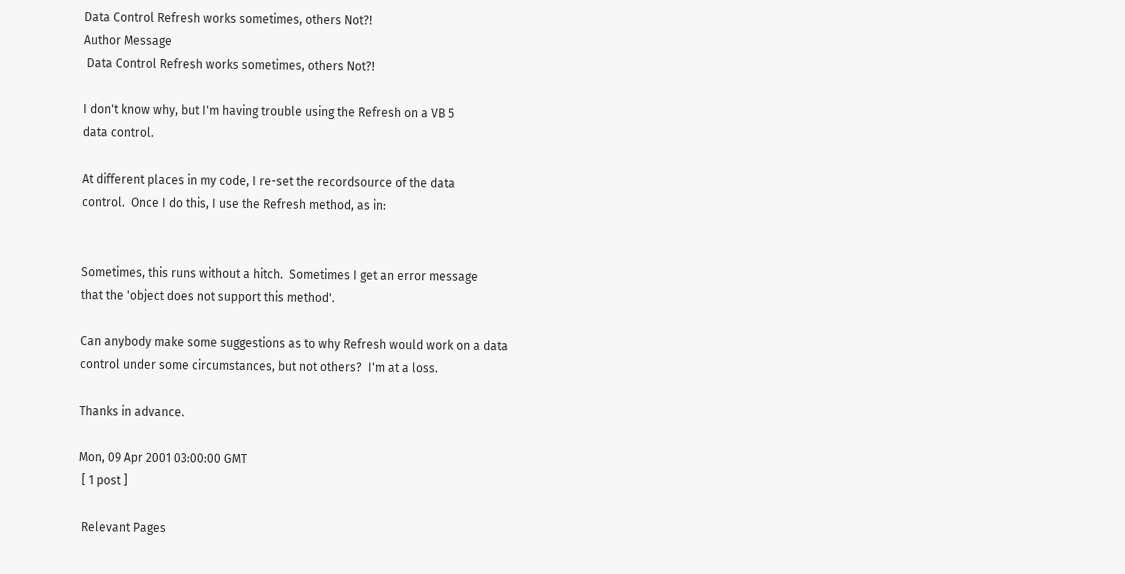Data Control Refresh works sometimes, others Not?!
Author Message
 Data Control Refresh works sometimes, others Not?!

I don't know why, but I'm having trouble using the Refresh on a VB 5
data control.

At different places in my code, I re-set the recordsource of the data
control.  Once I do this, I use the Refresh method, as in:


Sometimes, this runs without a hitch.  Sometimes I get an error message
that the 'object does not support this method'.

Can anybody make some suggestions as to why Refresh would work on a data
control under some circumstances, but not others?  I'm at a loss.

Thanks in advance.

Mon, 09 Apr 2001 03:00:00 GMT
 [ 1 post ]

 Relevant Pages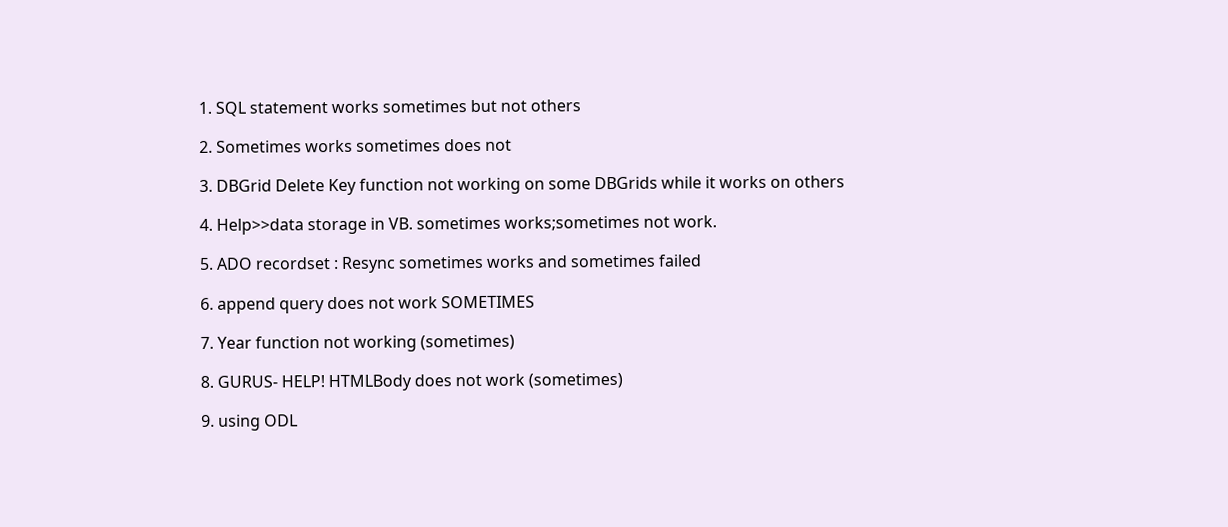1. SQL statement works sometimes but not others

2. Sometimes works sometimes does not

3. DBGrid Delete Key function not working on some DBGrids while it works on others

4. Help>>data storage in VB. sometimes works;sometimes not work.

5. ADO recordset : Resync sometimes works and sometimes failed

6. append query does not work SOMETIMES

7. Year function not working (sometimes)

8. GURUS- HELP! HTMLBody does not work (sometimes)

9. using ODL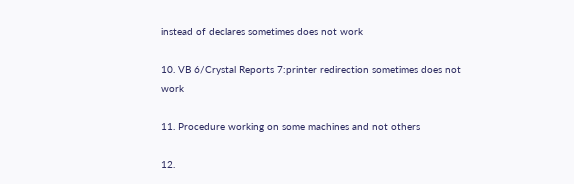instead of declares sometimes does not work

10. VB 6/Crystal Reports 7:printer redirection sometimes does not work

11. Procedure working on some machines and not others

12.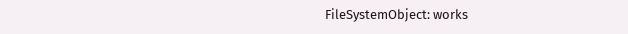FileSystemObject: works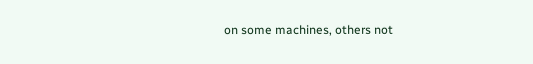on some machines, others not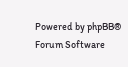Powered by phpBB® Forum Software